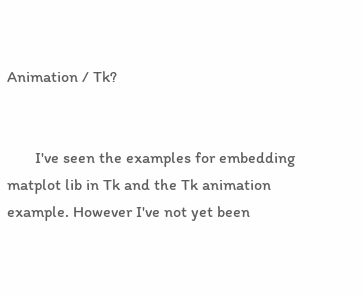Animation / Tk?


       I've seen the examples for embedding matplot lib in Tk and the Tk animation example. However I've not yet been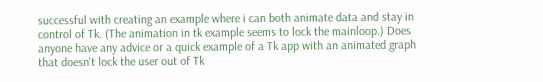successful with creating an example where i can both animate data and stay in control of Tk. (The animation in tk example seems to lock the mainloop.) Does anyone have any advice or a quick example of a Tk app with an animated graph that doesn't lock the user out of Tk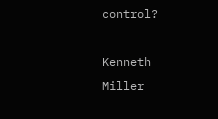control?

Kenneth Miller